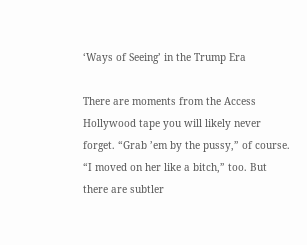‘Ways of Seeing’ in the Trump Era

There are moments from the Access Hollywood tape you will likely never forget. “Grab ’em by the pussy,” of course. “I moved on her like a bitch,” too. But there are subtler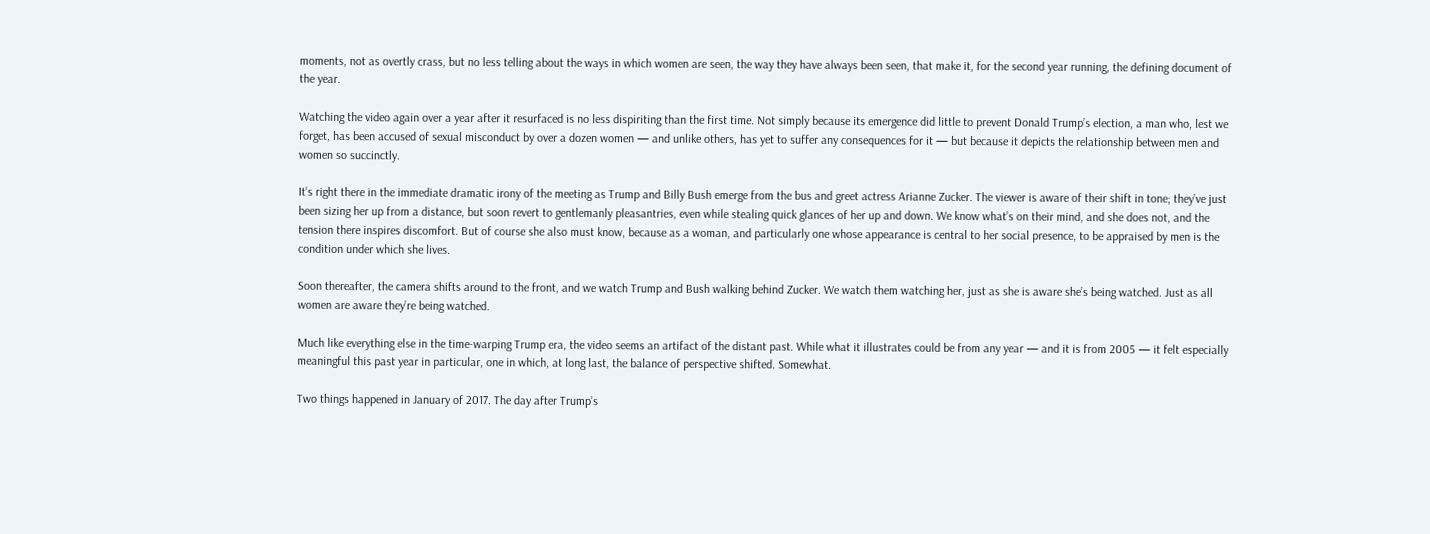moments, not as overtly crass, but no less telling about the ways in which women are seen, the way they have always been seen, that make it, for the second year running, the defining document of the year.

Watching the video again over a year after it resurfaced is no less dispiriting than the first time. Not simply because its emergence did little to prevent Donald Trump’s election, a man who, lest we forget, has been accused of sexual misconduct by over a dozen women — and unlike others, has yet to suffer any consequences for it — but because it depicts the relationship between men and women so succinctly.

It’s right there in the immediate dramatic irony of the meeting as Trump and Billy Bush emerge from the bus and greet actress Arianne Zucker. The viewer is aware of their shift in tone; they’ve just been sizing her up from a distance, but soon revert to gentlemanly pleasantries, even while stealing quick glances of her up and down. We know what’s on their mind, and she does not, and the tension there inspires discomfort. But of course she also must know, because as a woman, and particularly one whose appearance is central to her social presence, to be appraised by men is the condition under which she lives.

Soon thereafter, the camera shifts around to the front, and we watch Trump and Bush walking behind Zucker. We watch them watching her, just as she is aware she’s being watched. Just as all women are aware they’re being watched.

Much like everything else in the time-warping Trump era, the video seems an artifact of the distant past. While what it illustrates could be from any year — and it is from 2005 — it felt especially meaningful this past year in particular, one in which, at long last, the balance of perspective shifted. Somewhat.

Two things happened in January of 2017. The day after Trump’s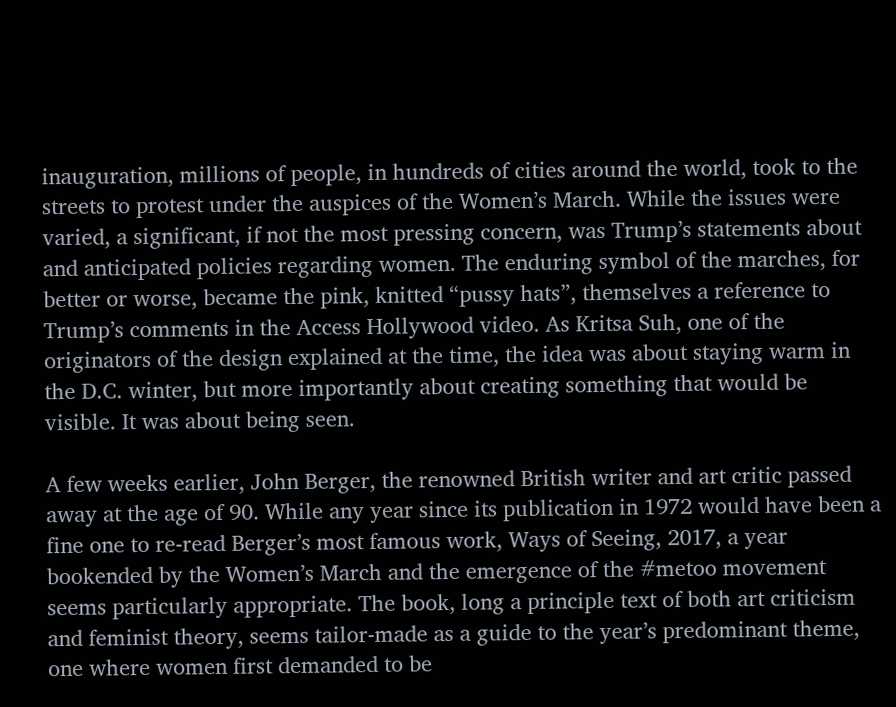inauguration, millions of people, in hundreds of cities around the world, took to the streets to protest under the auspices of the Women’s March. While the issues were varied, a significant, if not the most pressing concern, was Trump’s statements about and anticipated policies regarding women. The enduring symbol of the marches, for better or worse, became the pink, knitted “pussy hats”, themselves a reference to Trump’s comments in the Access Hollywood video. As Kritsa Suh, one of the originators of the design explained at the time, the idea was about staying warm in the D.C. winter, but more importantly about creating something that would be visible. It was about being seen.

A few weeks earlier, John Berger, the renowned British writer and art critic passed away at the age of 90. While any year since its publication in 1972 would have been a fine one to re-read Berger’s most famous work, Ways of Seeing, 2017, a year bookended by the Women’s March and the emergence of the #metoo movement seems particularly appropriate. The book, long a principle text of both art criticism and feminist theory, seems tailor-made as a guide to the year’s predominant theme, one where women first demanded to be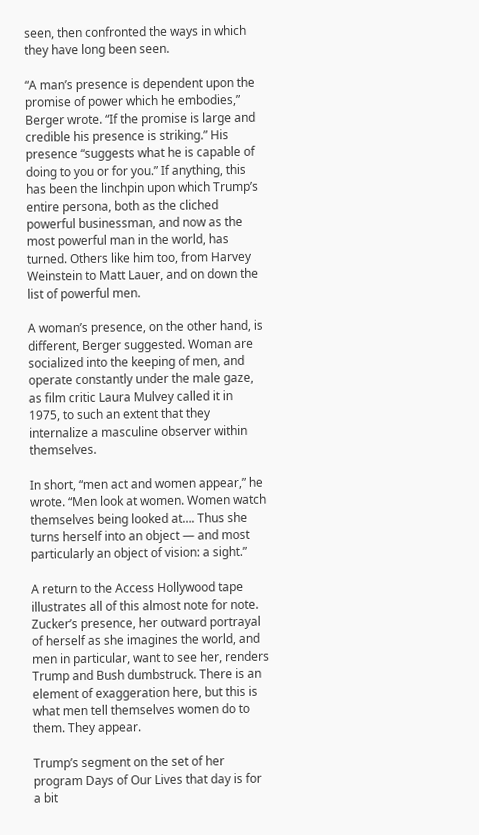seen, then confronted the ways in which they have long been seen.

“A man’s presence is dependent upon the promise of power which he embodies,” Berger wrote. “If the promise is large and credible his presence is striking.” His presence “suggests what he is capable of doing to you or for you.” If anything, this has been the linchpin upon which Trump’s entire persona, both as the cliched powerful businessman, and now as the most powerful man in the world, has turned. Others like him too, from Harvey Weinstein to Matt Lauer, and on down the list of powerful men.

A woman’s presence, on the other hand, is different, Berger suggested. Woman are socialized into the keeping of men, and operate constantly under the male gaze, as film critic Laura Mulvey called it in 1975, to such an extent that they internalize a masculine observer within themselves.

In short, “men act and women appear,” he wrote. “Men look at women. Women watch themselves being looked at…. Thus she turns herself into an object — and most particularly an object of vision: a sight.”

A return to the Access Hollywood tape illustrates all of this almost note for note. Zucker’s presence, her outward portrayal of herself as she imagines the world, and men in particular, want to see her, renders Trump and Bush dumbstruck. There is an element of exaggeration here, but this is what men tell themselves women do to them. They appear.

Trump’s segment on the set of her program Days of Our Lives that day is for a bit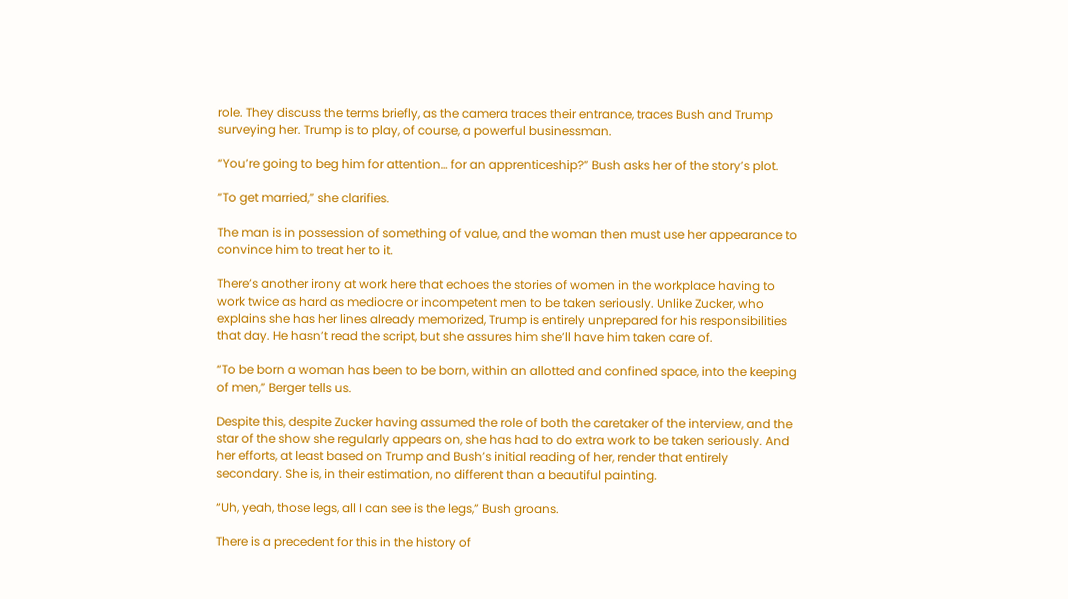role. They discuss the terms briefly, as the camera traces their entrance, traces Bush and Trump surveying her. Trump is to play, of course, a powerful businessman.

“You’re going to beg him for attention… for an apprenticeship?” Bush asks her of the story’s plot.

“To get married,” she clarifies.

The man is in possession of something of value, and the woman then must use her appearance to convince him to treat her to it.

There’s another irony at work here that echoes the stories of women in the workplace having to work twice as hard as mediocre or incompetent men to be taken seriously. Unlike Zucker, who explains she has her lines already memorized, Trump is entirely unprepared for his responsibilities that day. He hasn’t read the script, but she assures him she’ll have him taken care of.

“To be born a woman has been to be born, within an allotted and confined space, into the keeping of men,” Berger tells us.

Despite this, despite Zucker having assumed the role of both the caretaker of the interview, and the star of the show she regularly appears on, she has had to do extra work to be taken seriously. And her efforts, at least based on Trump and Bush’s initial reading of her, render that entirely secondary. She is, in their estimation, no different than a beautiful painting.

“Uh, yeah, those legs, all I can see is the legs,” Bush groans.

There is a precedent for this in the history of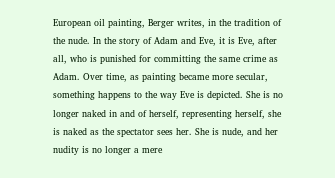European oil painting, Berger writes, in the tradition of the nude. In the story of Adam and Eve, it is Eve, after all, who is punished for committing the same crime as Adam. Over time, as painting became more secular, something happens to the way Eve is depicted. She is no longer naked in and of herself, representing herself, she is naked as the spectator sees her. She is nude, and her nudity is no longer a mere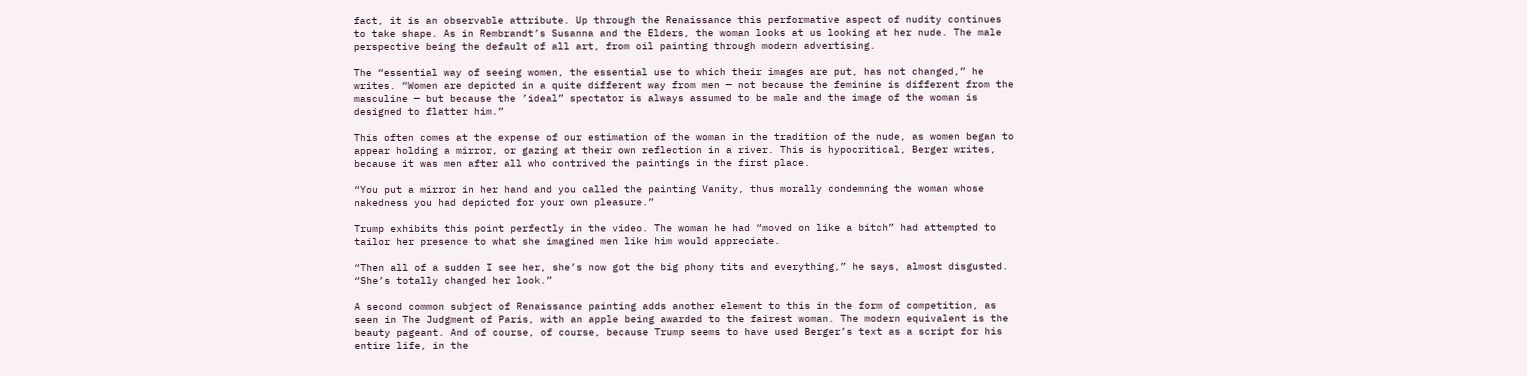fact, it is an observable attribute. Up through the Renaissance this performative aspect of nudity continues to take shape. As in Rembrandt’s Susanna and the Elders, the woman looks at us looking at her nude. The male perspective being the default of all art, from oil painting through modern advertising.

The “essential way of seeing women, the essential use to which their images are put, has not changed,” he writes. “Women are depicted in a quite different way from men — not because the feminine is different from the masculine — but because the ’ideal” spectator is always assumed to be male and the image of the woman is designed to flatter him.”

This often comes at the expense of our estimation of the woman in the tradition of the nude, as women began to appear holding a mirror, or gazing at their own reflection in a river. This is hypocritical, Berger writes, because it was men after all who contrived the paintings in the first place.

“You put a mirror in her hand and you called the painting Vanity, thus morally condemning the woman whose nakedness you had depicted for your own pleasure.”

Trump exhibits this point perfectly in the video. The woman he had “moved on like a bitch” had attempted to tailor her presence to what she imagined men like him would appreciate.

“Then all of a sudden I see her, she’s now got the big phony tits and everything,” he says, almost disgusted. “She’s totally changed her look.”

A second common subject of Renaissance painting adds another element to this in the form of competition, as seen in The Judgment of Paris, with an apple being awarded to the fairest woman. The modern equivalent is the beauty pageant. And of course, of course, because Trump seems to have used Berger’s text as a script for his entire life, in the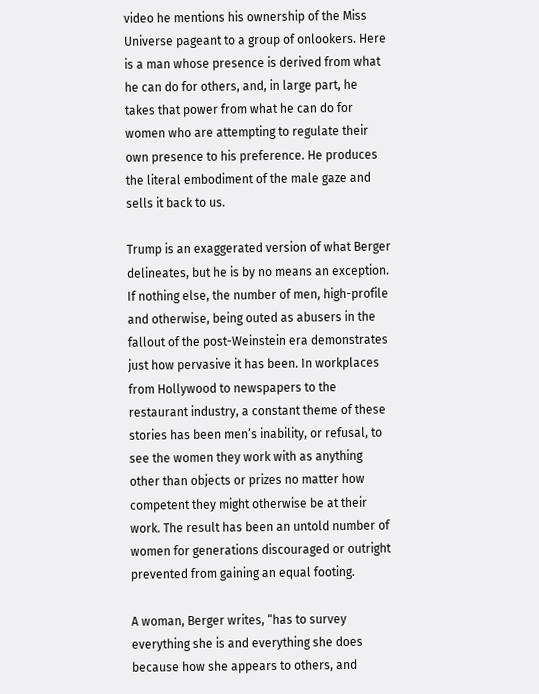video he mentions his ownership of the Miss Universe pageant to a group of onlookers. Here is a man whose presence is derived from what he can do for others, and, in large part, he takes that power from what he can do for women who are attempting to regulate their own presence to his preference. He produces the literal embodiment of the male gaze and sells it back to us.

Trump is an exaggerated version of what Berger delineates, but he is by no means an exception. If nothing else, the number of men, high-profile and otherwise, being outed as abusers in the fallout of the post-Weinstein era demonstrates just how pervasive it has been. In workplaces from Hollywood to newspapers to the restaurant industry, a constant theme of these stories has been men’s inability, or refusal, to see the women they work with as anything other than objects or prizes no matter how competent they might otherwise be at their work. The result has been an untold number of women for generations discouraged or outright prevented from gaining an equal footing.

A woman, Berger writes, “has to survey everything she is and everything she does because how she appears to others, and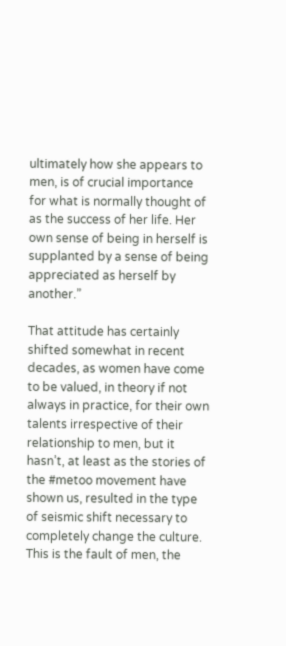ultimately how she appears to men, is of crucial importance for what is normally thought of as the success of her life. Her own sense of being in herself is supplanted by a sense of being appreciated as herself by another.”

That attitude has certainly shifted somewhat in recent decades, as women have come to be valued, in theory if not always in practice, for their own talents irrespective of their relationship to men, but it hasn’t, at least as the stories of the #metoo movement have shown us, resulted in the type of seismic shift necessary to completely change the culture. This is the fault of men, the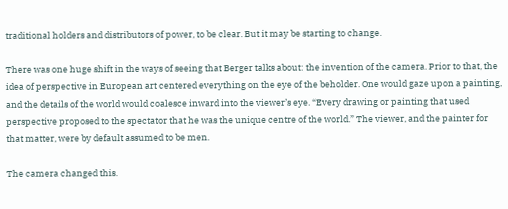traditional holders and distributors of power, to be clear. But it may be starting to change.

There was one huge shift in the ways of seeing that Berger talks about: the invention of the camera. Prior to that, the idea of perspective in European art centered everything on the eye of the beholder. One would gaze upon a painting, and the details of the world would coalesce inward into the viewer’s eye. “Every drawing or painting that used perspective proposed to the spectator that he was the unique centre of the world.” The viewer, and the painter for that matter, were by default assumed to be men.

The camera changed this.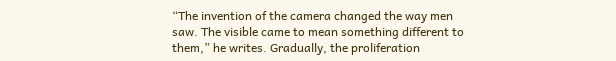“The invention of the camera changed the way men saw. The visible came to mean something different to them,” he writes. Gradually, the proliferation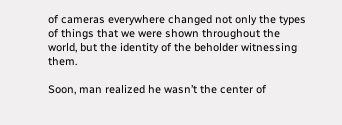of cameras everywhere changed not only the types of things that we were shown throughout the world, but the identity of the beholder witnessing them.

Soon, man realized he wasn’t the center of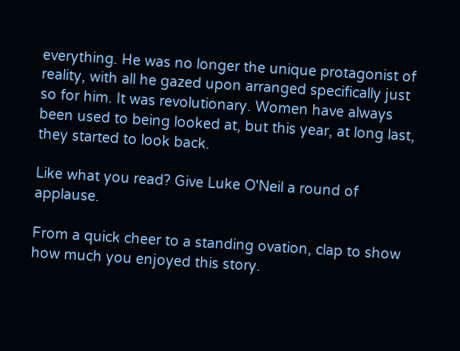everything. He was no longer the unique protagonist of reality, with all he gazed upon arranged specifically just so for him. It was revolutionary. Women have always been used to being looked at, but this year, at long last, they started to look back.

Like what you read? Give Luke O'Neil a round of applause.

From a quick cheer to a standing ovation, clap to show how much you enjoyed this story.